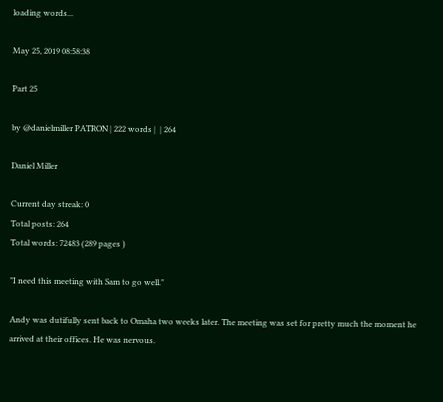loading words...

May 25, 2019 08:58:38

Part 25

by @danielmiller PATRON | 222 words |  | 264

Daniel Miller

Current day streak: 0
Total posts: 264
Total words: 72483 (289 pages )

"I need this meeting with Sam to go well."

Andy was dutifully sent back to Omaha two weeks later. The meeting was set for pretty much the moment he arrived at their offices. He was nervous.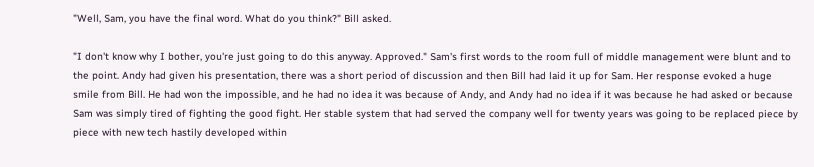"Well, Sam, you have the final word. What do you think?" Bill asked.

"I don't know why I bother, you're just going to do this anyway. Approved." Sam's first words to the room full of middle management were blunt and to the point. Andy had given his presentation, there was a short period of discussion and then Bill had laid it up for Sam. Her response evoked a huge smile from Bill. He had won the impossible, and he had no idea it was because of Andy, and Andy had no idea if it was because he had asked or because Sam was simply tired of fighting the good fight. Her stable system that had served the company well for twenty years was going to be replaced piece by piece with new tech hastily developed within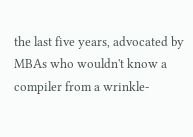the last five years, advocated by MBAs who wouldn't know a compiler from a wrinkle-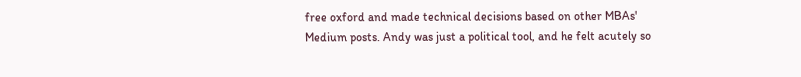free oxford and made technical decisions based on other MBAs' Medium posts. Andy was just a political tool, and he felt acutely so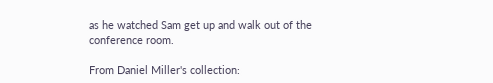as he watched Sam get up and walk out of the conference room.

From Daniel Miller's collection: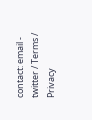contact: email - twitter / Terms / Privacy